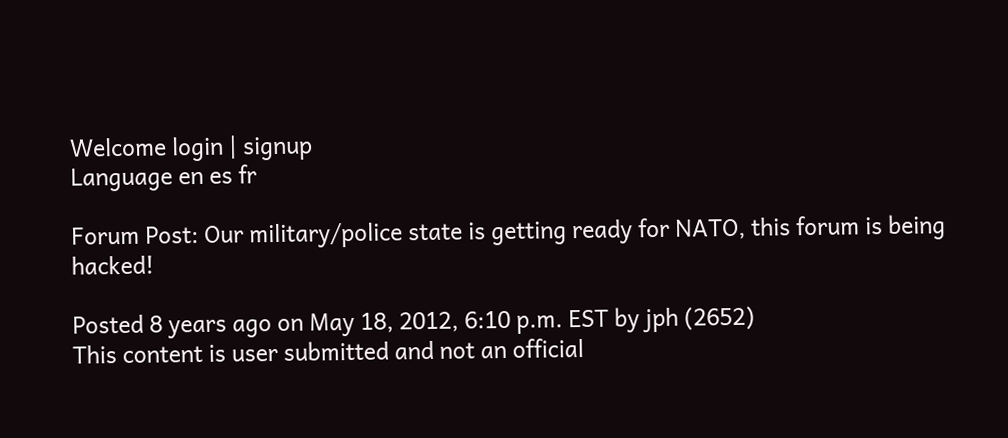Welcome login | signup
Language en es fr

Forum Post: Our military/police state is getting ready for NATO, this forum is being hacked!

Posted 8 years ago on May 18, 2012, 6:10 p.m. EST by jph (2652)
This content is user submitted and not an official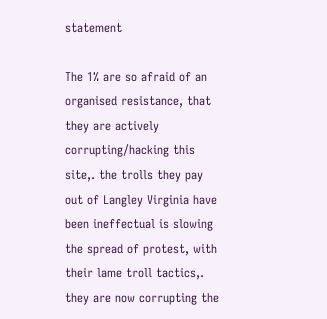statement

The 1% are so afraid of an organised resistance, that they are actively corrupting/hacking this site,. the trolls they pay out of Langley Virginia have been ineffectual is slowing the spread of protest, with their lame troll tactics,. they are now corrupting the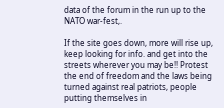data of the forum in the run up to the NATO war-fest,.

If the site goes down, more will rise up, keep looking for info. and get into the streets wherever you may be!! Protest the end of freedom and the laws being turned against real patriots, people putting themselves in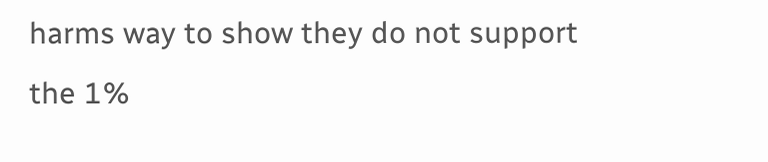harms way to show they do not support the 1%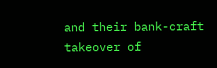and their bank-craft takeover of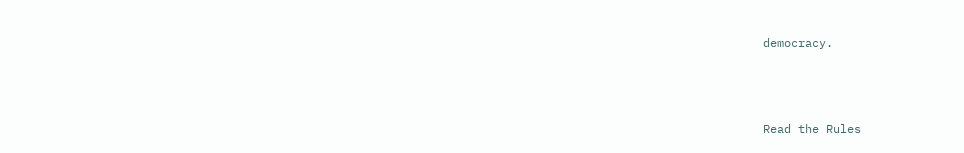democracy.



Read the Rules